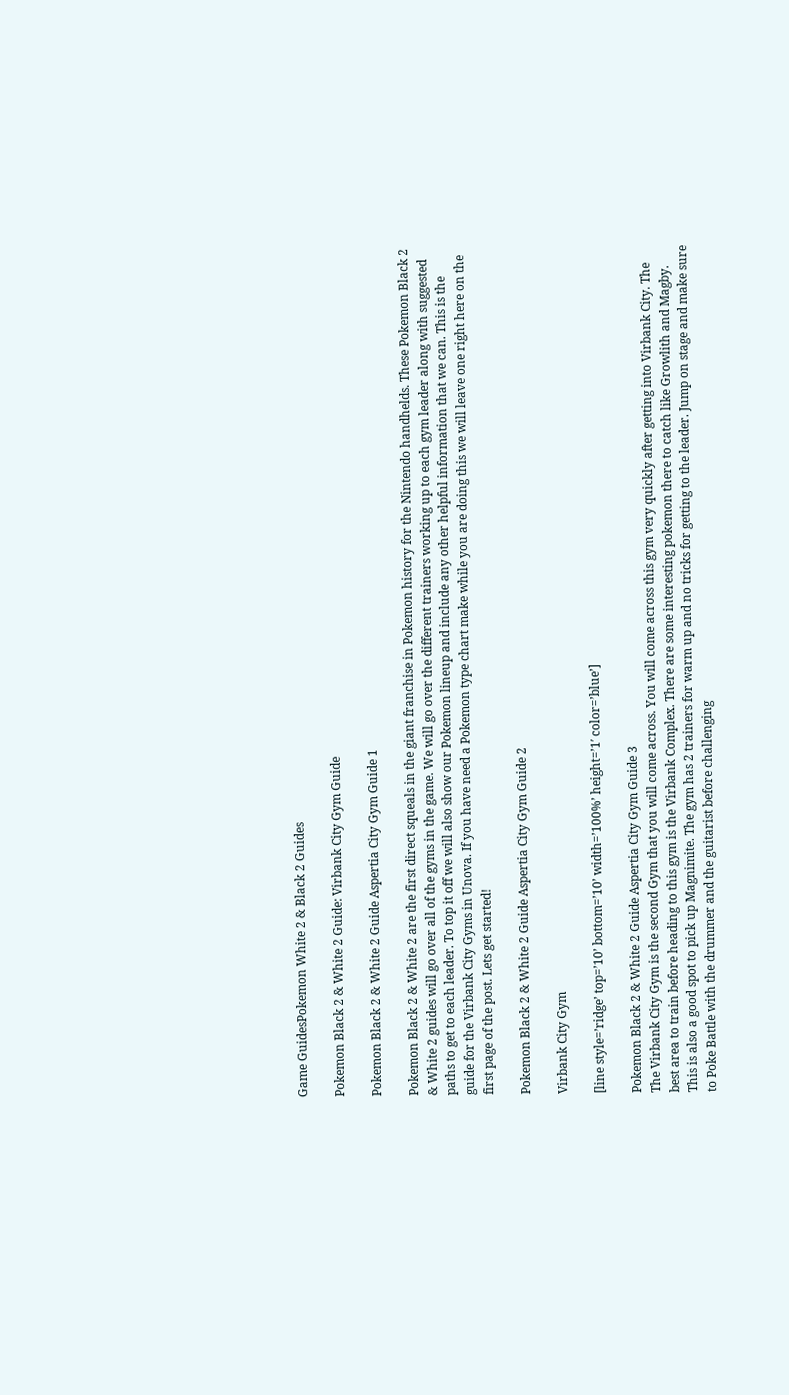Game GuidesPokemon White 2 & Black 2 Guides

Pokemon Black 2 & White 2 Guide: Virbank City Gym Guide

Pokemon Black 2 & White 2 Guide Aspertia City Gym Guide 1

Pokemon Black 2 & White 2 are the first direct squeals in the giant franchise in Pokemon history for the Nintendo handhelds. These Pokemon Black 2 & White 2 guides will go over all of the gyms in the game. We will go over the different trainers working up to each gym leader along with suggested paths to get to each leader. To top it off we will also show our Pokemon lineup and include any other helpful information that we can. This is the guide for the Virbank City Gyms in Unova. If you have need a Pokemon type chart make while you are doing this we will leave one right here on the first page of the post. Lets get started!

Pokemon Black 2 & White 2 Guide Aspertia City Gym Guide 2

Virbank City Gym

[line style=’ridge’ top=’10’ bottom=’10’ width=’100%’ height=’1′ color=’blue’]

Pokemon Black 2 & White 2 Guide Aspertia City Gym Guide 3
The Virbank City Gym is the second Gym that you will come across. You will come across this gym very quickly after getting into Virbank City. The best area to train before heading to this gym is the Virbank Complex. There are some interesting pokemon there to catch like Growlith and Magby. This is also a good spot to pick up Magnimite. The gym has 2 trainers for warm up and no tricks for getting to the leader. Jump on stage and make sure to Poke Battle with the drummer and the guitarist before challenging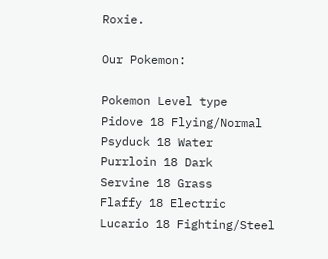Roxie.

Our Pokemon:

Pokemon Level type
Pidove 18 Flying/Normal
Psyduck 18 Water
Purrloin 18 Dark
Servine 18 Grass
Flaffy 18 Electric
Lucario 18 Fighting/Steel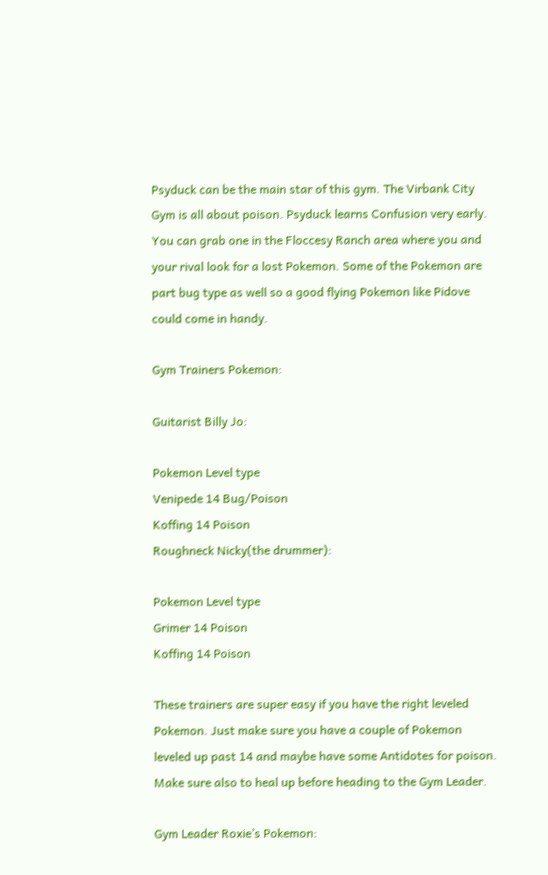Psyduck can be the main star of this gym. The Virbank City Gym is all about poison. Psyduck learns Confusion very early. You can grab one in the Floccesy Ranch area where you and your rival look for a lost Pokemon. Some of the Pokemon are part bug type as well so a good flying Pokemon like Pidove could come in handy.

Gym Trainers Pokemon:

Guitarist Billy Jo:

Pokemon Level type
Venipede 14 Bug/Poison
Koffing 14 Poison
Roughneck Nicky(the drummer):

Pokemon Level type
Grimer 14 Poison
Koffing 14 Poison

These trainers are super easy if you have the right leveled Pokemon. Just make sure you have a couple of Pokemon leveled up past 14 and maybe have some Antidotes for poison. Make sure also to heal up before heading to the Gym Leader.

Gym Leader Roxie’s Pokemon: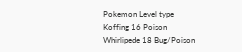Pokemon Level type
Koffing 16 Poison
Whirlipede 18 Bug/Poison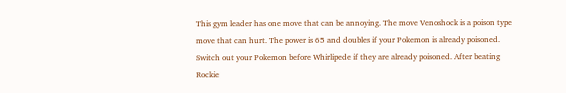This gym leader has one move that can be annoying. The move Venoshock is a poison type move that can hurt. The power is 65 and doubles if your Pokemon is already poisoned. Switch out your Pokemon before Whirlipede if they are already poisoned. After beating Rockie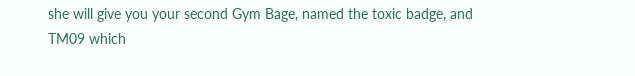she will give you your second Gym Bage, named the toxic badge, and TM09 which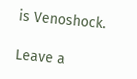is Venoshock.

Leave a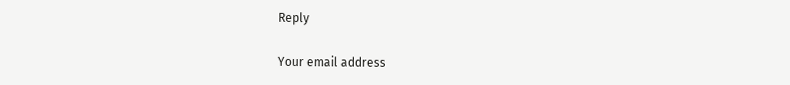Reply

Your email address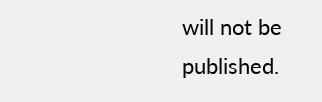will not be published.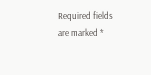Required fields are marked *